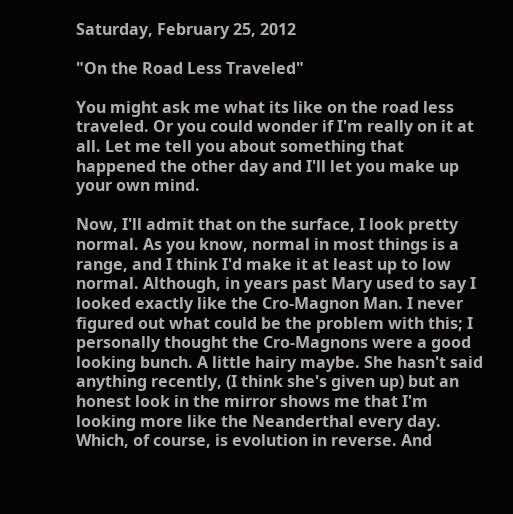Saturday, February 25, 2012

"On the Road Less Traveled"

You might ask me what its like on the road less traveled. Or you could wonder if I'm really on it at all. Let me tell you about something that happened the other day and I'll let you make up your own mind.

Now, I'll admit that on the surface, I look pretty normal. As you know, normal in most things is a range, and I think I'd make it at least up to low normal. Although, in years past Mary used to say I looked exactly like the Cro-Magnon Man. I never figured out what could be the problem with this; I personally thought the Cro-Magnons were a good looking bunch. A little hairy maybe. She hasn't said anything recently, (I think she's given up) but an honest look in the mirror shows me that I'm looking more like the Neanderthal every day. Which, of course, is evolution in reverse. And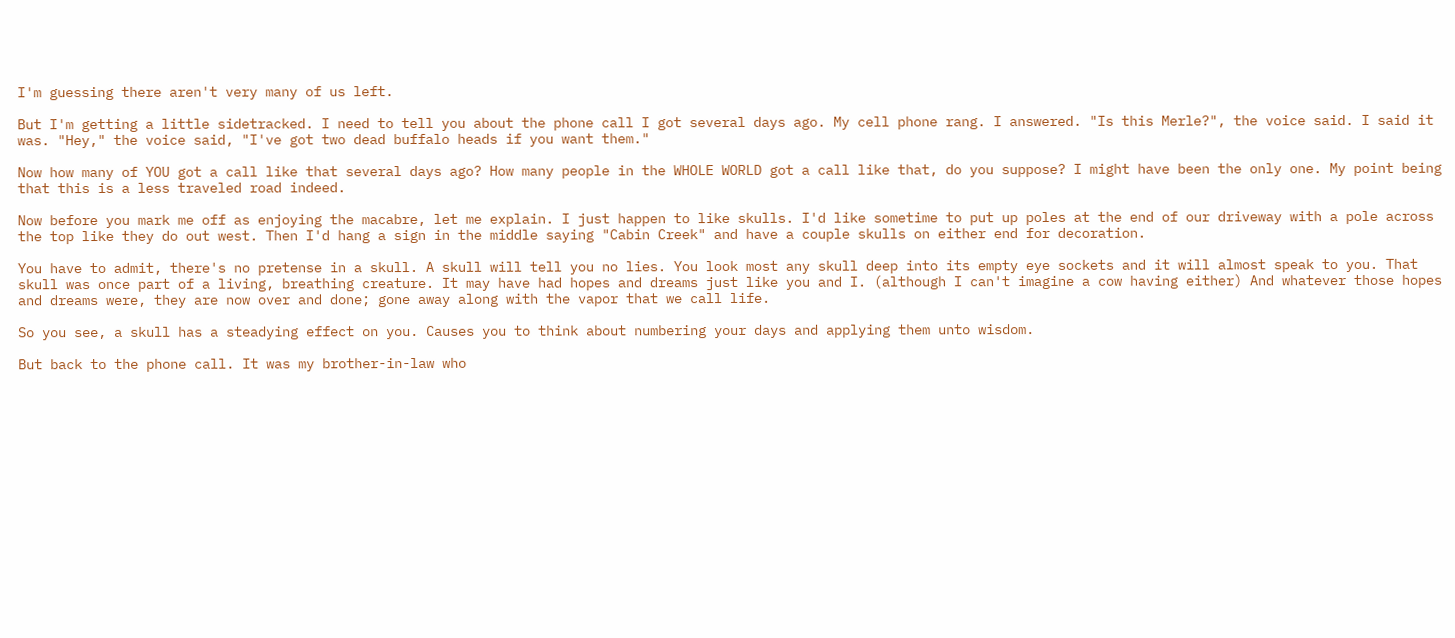I'm guessing there aren't very many of us left.

But I'm getting a little sidetracked. I need to tell you about the phone call I got several days ago. My cell phone rang. I answered. "Is this Merle?", the voice said. I said it was. "Hey," the voice said, "I've got two dead buffalo heads if you want them."

Now how many of YOU got a call like that several days ago? How many people in the WHOLE WORLD got a call like that, do you suppose? I might have been the only one. My point being that this is a less traveled road indeed.

Now before you mark me off as enjoying the macabre, let me explain. I just happen to like skulls. I'd like sometime to put up poles at the end of our driveway with a pole across the top like they do out west. Then I'd hang a sign in the middle saying "Cabin Creek" and have a couple skulls on either end for decoration.

You have to admit, there's no pretense in a skull. A skull will tell you no lies. You look most any skull deep into its empty eye sockets and it will almost speak to you. That skull was once part of a living, breathing creature. It may have had hopes and dreams just like you and I. (although I can't imagine a cow having either) And whatever those hopes and dreams were, they are now over and done; gone away along with the vapor that we call life.

So you see, a skull has a steadying effect on you. Causes you to think about numbering your days and applying them unto wisdom.

But back to the phone call. It was my brother-in-law who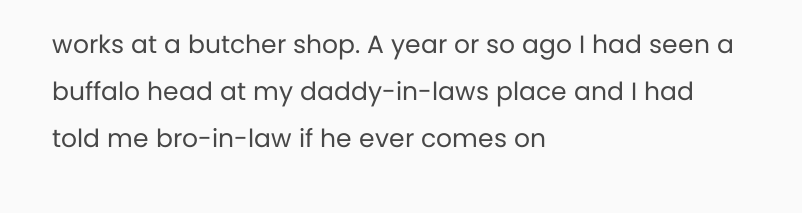works at a butcher shop. A year or so ago I had seen a buffalo head at my daddy-in-laws place and I had told me bro-in-law if he ever comes on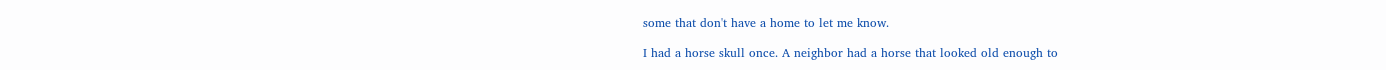some that don't have a home to let me know.

I had a horse skull once. A neighbor had a horse that looked old enough to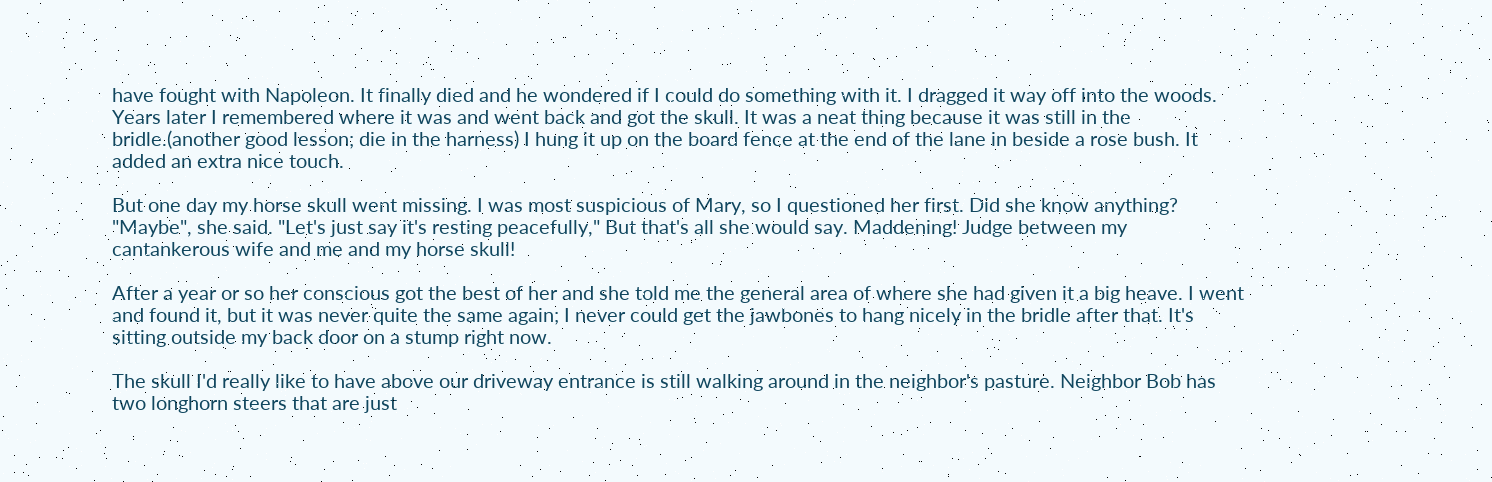have fought with Napoleon. It finally died and he wondered if I could do something with it. I dragged it way off into the woods. Years later I remembered where it was and went back and got the skull. It was a neat thing because it was still in the bridle.(another good lesson; die in the harness) I hung it up on the board fence at the end of the lane in beside a rose bush. It added an extra nice touch.

But one day my horse skull went missing. I was most suspicious of Mary, so I questioned her first. Did she know anything? "Maybe", she said. "Let's just say it's resting peacefully," But that's all she would say. Maddening! Judge between my cantankerous wife and me and my horse skull!

After a year or so her conscious got the best of her and she told me the general area of where she had given it a big heave. I went and found it, but it was never quite the same again; I never could get the jawbones to hang nicely in the bridle after that. It's sitting outside my back door on a stump right now.

The skull I'd really like to have above our driveway entrance is still walking around in the neighbor's pasture. Neighbor Bob has two longhorn steers that are just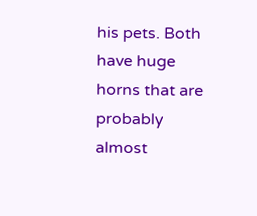his pets. Both have huge horns that are probably almost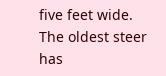five feet wide. The oldest steer has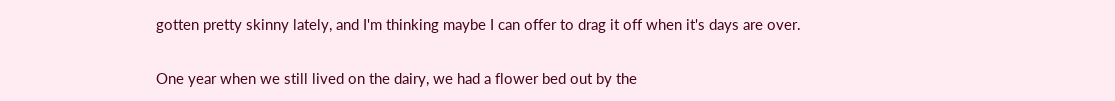gotten pretty skinny lately, and I'm thinking maybe I can offer to drag it off when it's days are over.

One year when we still lived on the dairy, we had a flower bed out by the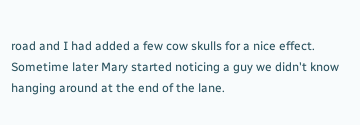road and I had added a few cow skulls for a nice effect. Sometime later Mary started noticing a guy we didn't know hanging around at the end of the lane.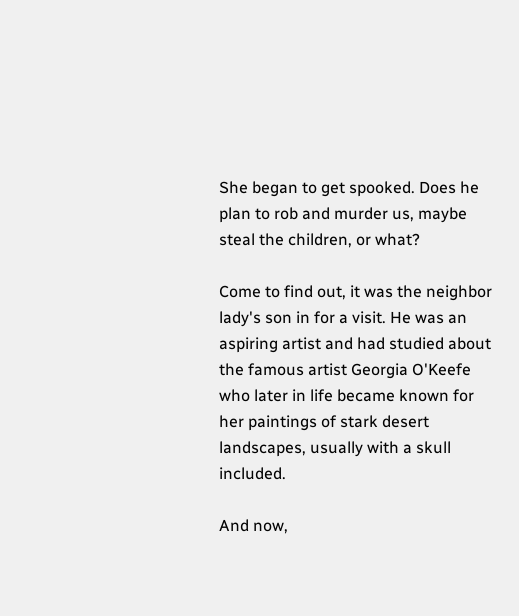She began to get spooked. Does he plan to rob and murder us, maybe steal the children, or what?

Come to find out, it was the neighbor lady's son in for a visit. He was an aspiring artist and had studied about the famous artist Georgia O'Keefe who later in life became known for her paintings of stark desert landscapes, usually with a skull included.

And now,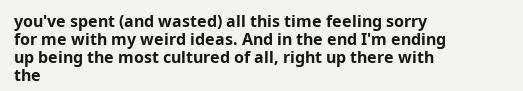you've spent (and wasted) all this time feeling sorry for me with my weird ideas. And in the end I'm ending up being the most cultured of all, right up there with the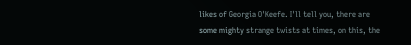likes of Georgia O'Keefe. I'll tell you, there are some mighty strange twists at times, on this, the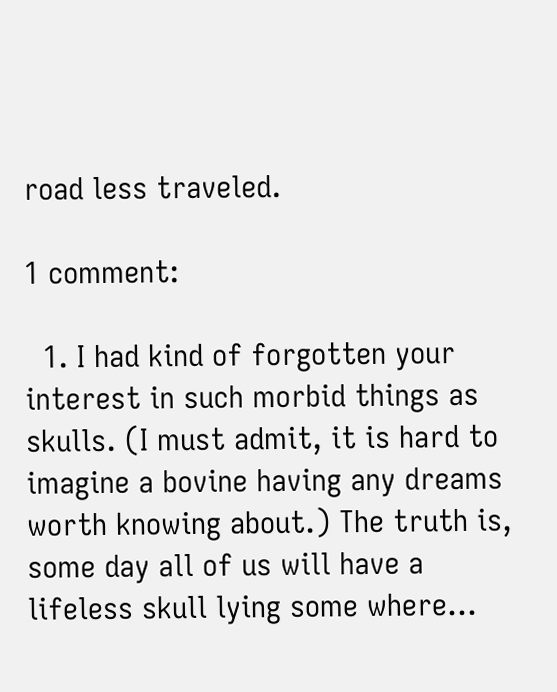road less traveled.

1 comment:

  1. I had kind of forgotten your interest in such morbid things as skulls. (I must admit, it is hard to imagine a bovine having any dreams worth knowing about.) The truth is, some day all of us will have a lifeless skull lying some where...